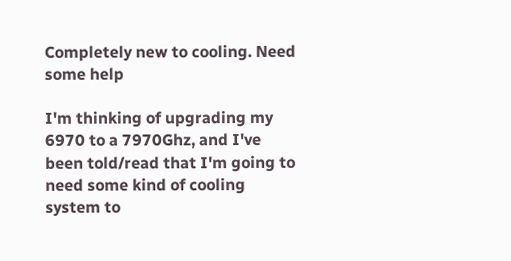Completely new to cooling. Need some help

I'm thinking of upgrading my 6970 to a 7970Ghz, and I've been told/read that I'm going to need some kind of cooling system to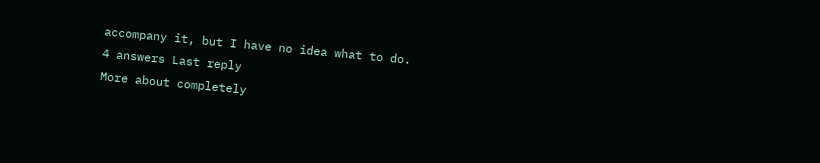accompany it, but I have no idea what to do.
4 answers Last reply
More about completely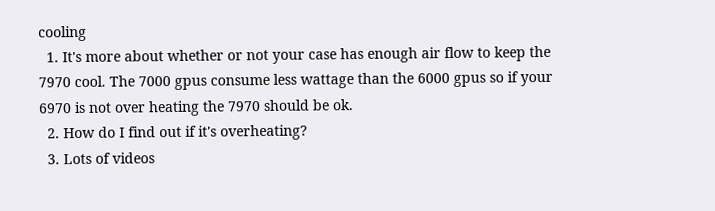cooling
  1. It's more about whether or not your case has enough air flow to keep the 7970 cool. The 7000 gpus consume less wattage than the 6000 gpus so if your 6970 is not over heating the 7970 should be ok.
  2. How do I find out if it's overheating?
  3. Lots of videos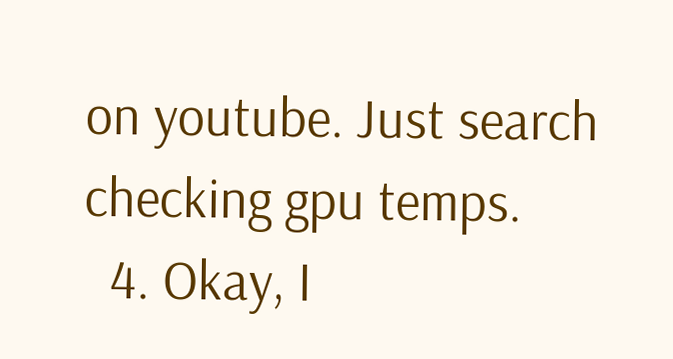on youtube. Just search checking gpu temps.
  4. Okay, I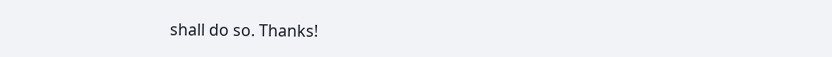shall do so. Thanks!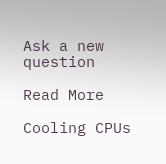Ask a new question

Read More

Cooling CPUs